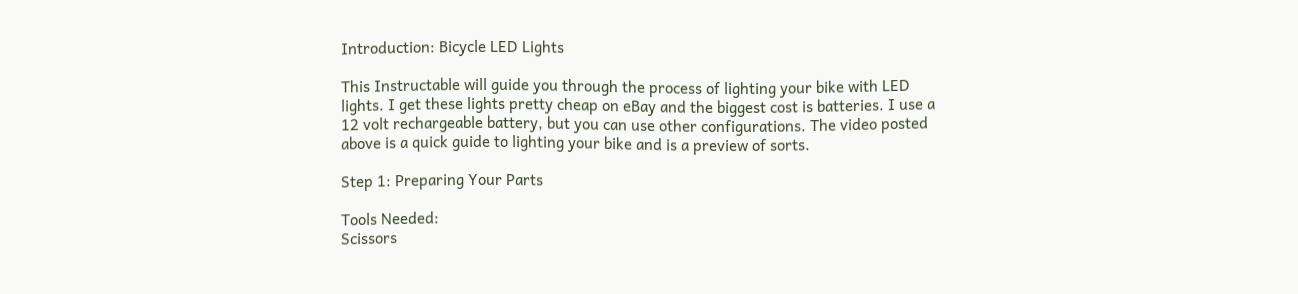Introduction: Bicycle LED Lights

This Instructable will guide you through the process of lighting your bike with LED lights. I get these lights pretty cheap on eBay and the biggest cost is batteries. I use a 12 volt rechargeable battery, but you can use other configurations. The video posted above is a quick guide to lighting your bike and is a preview of sorts.

Step 1: Preparing Your Parts

Tools Needed:
Scissors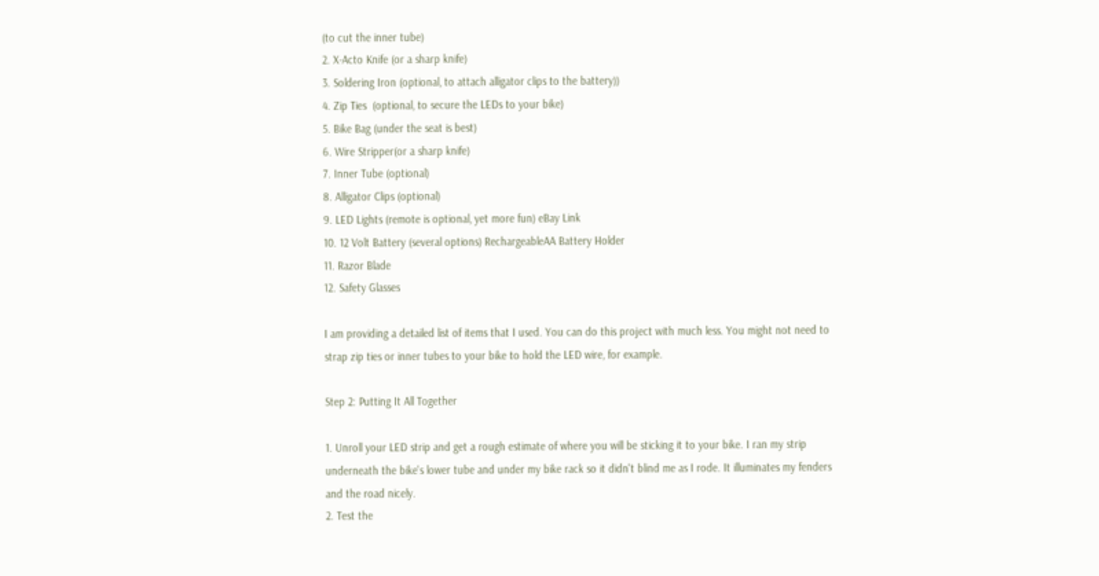(to cut the inner tube)
2. X-Acto Knife (or a sharp knife)
3. Soldering Iron (optional, to attach alligator clips to the battery))
4. Zip Ties  (optional, to secure the LEDs to your bike)
5. Bike Bag (under the seat is best)
6. Wire Stripper(or a sharp knife)
7. Inner Tube (optional)
8. Alligator Clips (optional)
9. LED Lights (remote is optional, yet more fun) eBay Link
10. 12 Volt Battery (several options) RechargeableAA Battery Holder
11. Razor Blade
12. Safety Glasses

I am providing a detailed list of items that I used. You can do this project with much less. You might not need to strap zip ties or inner tubes to your bike to hold the LED wire, for example.

Step 2: Putting It All Together

1. Unroll your LED strip and get a rough estimate of where you will be sticking it to your bike. I ran my strip underneath the bike's lower tube and under my bike rack so it didn't blind me as I rode. It illuminates my fenders and the road nicely.
2. Test the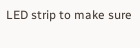LED strip to make sure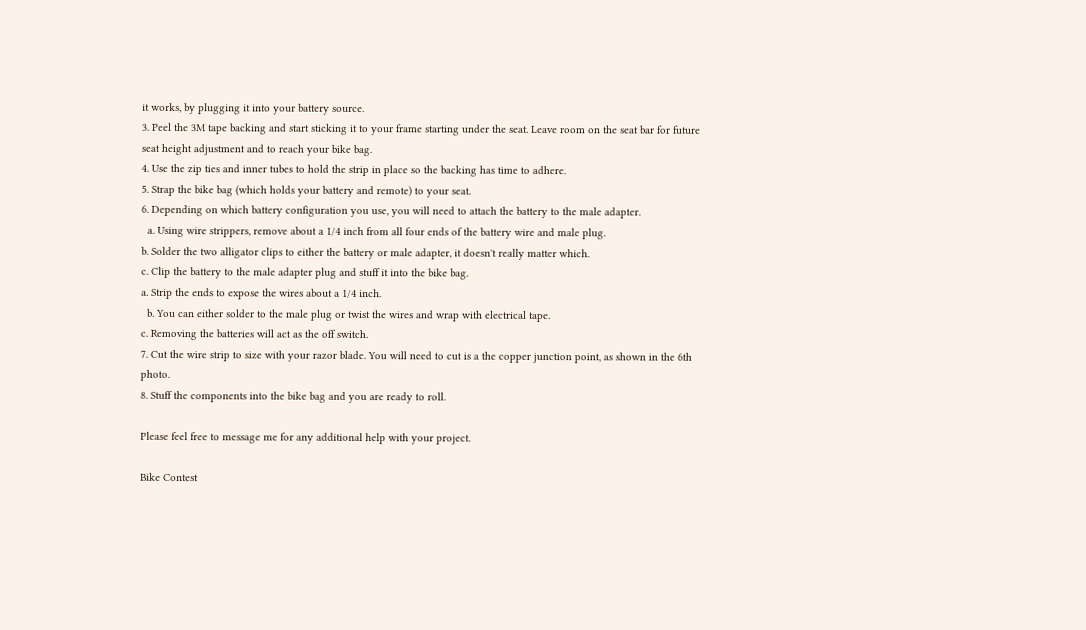it works, by plugging it into your battery source.
3. Peel the 3M tape backing and start sticking it to your frame starting under the seat. Leave room on the seat bar for future seat height adjustment and to reach your bike bag.
4. Use the zip ties and inner tubes to hold the strip in place so the backing has time to adhere.
5. Strap the bike bag (which holds your battery and remote) to your seat.
6. Depending on which battery configuration you use, you will need to attach the battery to the male adapter.
  a. Using wire strippers, remove about a 1/4 inch from all four ends of the battery wire and male plug.
b. Solder the two alligator clips to either the battery or male adapter, it doesn't really matter which.
c. Clip the battery to the male adapter plug and stuff it into the bike bag.
a. Strip the ends to expose the wires about a 1/4 inch.
  b. You can either solder to the male plug or twist the wires and wrap with electrical tape.
c. Removing the batteries will act as the off switch.
7. Cut the wire strip to size with your razor blade. You will need to cut is a the copper junction point, as shown in the 6th photo.
8. Stuff the components into the bike bag and you are ready to roll.

Please feel free to message me for any additional help with your project.

Bike Contest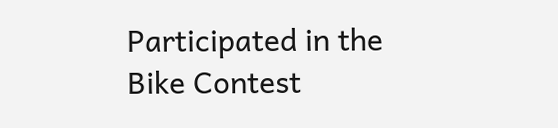Participated in the
Bike Contest